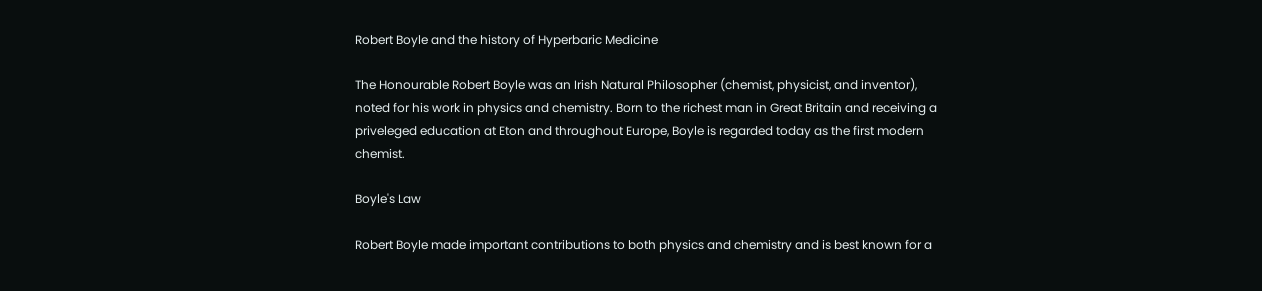Robert Boyle and the history of Hyperbaric Medicine

The Honourable Robert Boyle was an Irish Natural Philosopher (chemist, physicist, and inventor), noted for his work in physics and chemistry. Born to the richest man in Great Britain and receiving a priveleged education at Eton and throughout Europe, Boyle is regarded today as the first modern chemist.

Boyle's Law

Robert Boyle made important contributions to both physics and chemistry and is best known for a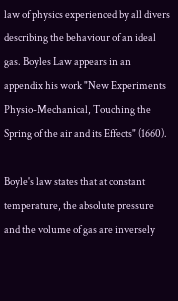law of physics experienced by all divers describing the behaviour of an ideal gas. Boyles Law appears in an appendix his work "New Experiments Physio-Mechanical, Touching the Spring of the air and its Effects" (1660).

Boyle's law states that at constant temperature, the absolute pressure and the volume of gas are inversely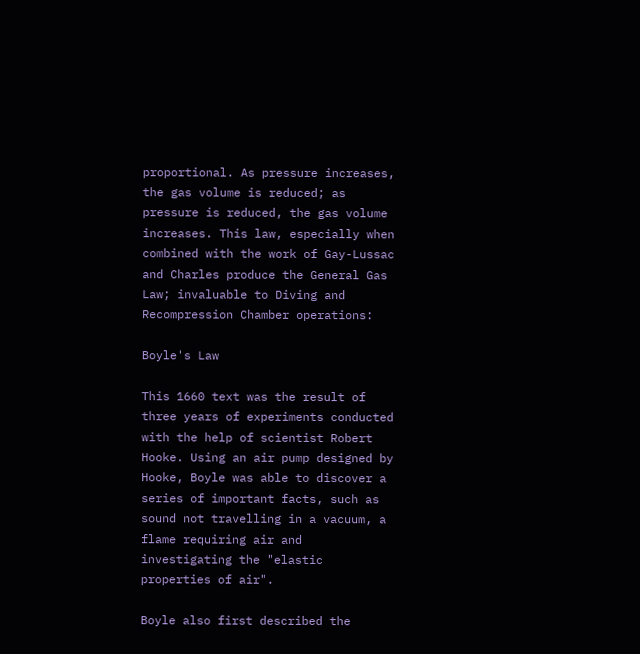proportional. As pressure increases, the gas volume is reduced; as pressure is reduced, the gas volume increases. This law, especially when combined with the work of Gay-Lussac and Charles produce the General Gas Law; invaluable to Diving and Recompression Chamber operations:

Boyle's Law

This 1660 text was the result of three years of experiments conducted with the help of scientist Robert Hooke. Using an air pump designed by Hooke, Boyle was able to discover a series of important facts, such as sound not travelling in a vacuum, a flame requiring air and investigating the "elastic properties of air".

Boyle also first described the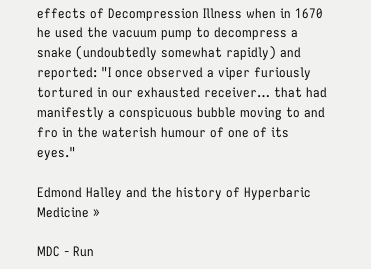effects of Decompression Illness when in 1670 he used the vacuum pump to decompress a snake (undoubtedly somewhat rapidly) and reported: "I once observed a viper furiously tortured in our exhausted receiver… that had manifestly a conspicuous bubble moving to and fro in the waterish humour of one of its eyes."

Edmond Halley and the history of Hyperbaric Medicine »

MDC - Run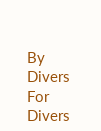By Divers For Divers